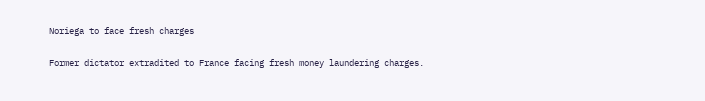Noriega to face fresh charges

Former dictator extradited to France facing fresh money laundering charges.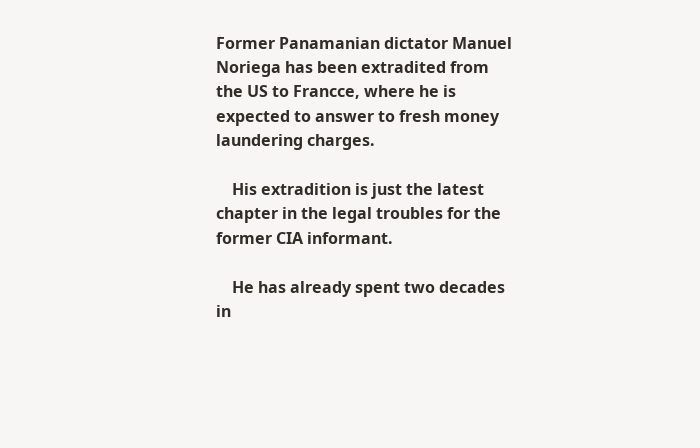Former Panamanian dictator Manuel Noriega has been extradited from the US to Francce, where he is expected to answer to fresh money laundering charges.

    His extradition is just the latest chapter in the legal troubles for the former CIA informant.

    He has already spent two decades in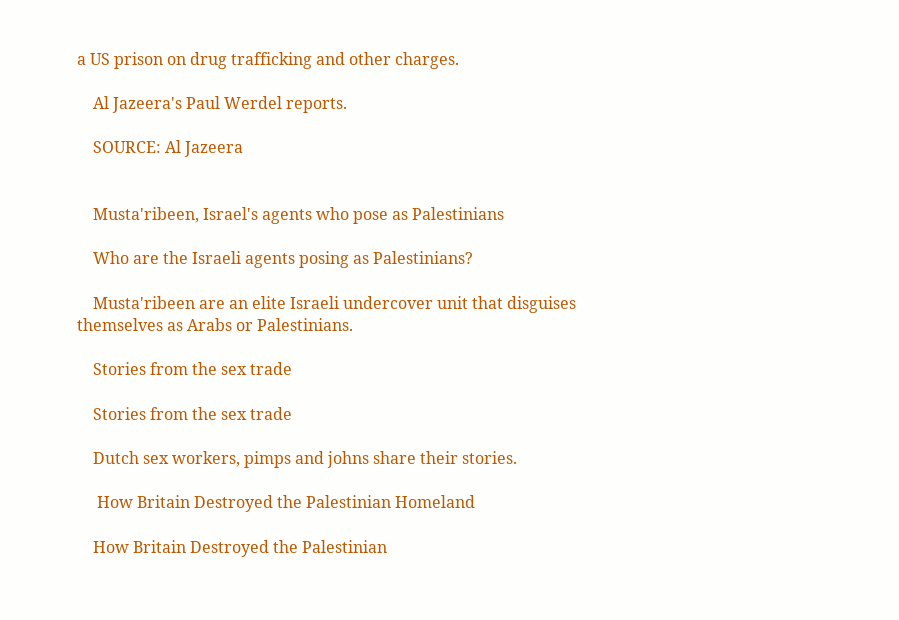a US prison on drug trafficking and other charges.

    Al Jazeera's Paul Werdel reports.

    SOURCE: Al Jazeera


    Musta'ribeen, Israel's agents who pose as Palestinians

    Who are the Israeli agents posing as Palestinians?

    Musta'ribeen are an elite Israeli undercover unit that disguises themselves as Arabs or Palestinians.

    Stories from the sex trade

    Stories from the sex trade

    Dutch sex workers, pimps and johns share their stories.

     How Britain Destroyed the Palestinian Homeland

    How Britain Destroyed the Palestinian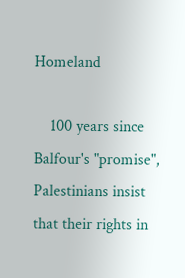Homeland

    100 years since Balfour's "promise", Palestinians insist that their rights in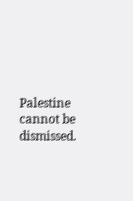Palestine cannot be dismissed.